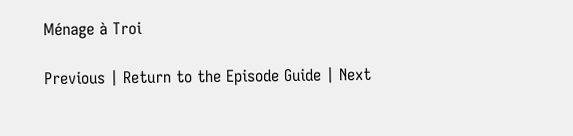Ménage à Troi

Previous | Return to the Episode Guide | Next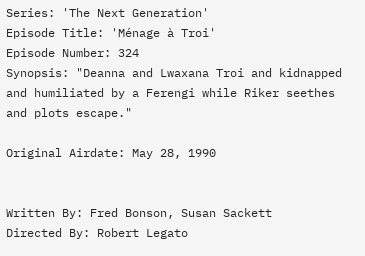Series: 'The Next Generation'
Episode Title: 'Ménage à Troi'
Episode Number: 324
Synopsis: "Deanna and Lwaxana Troi and kidnapped and humiliated by a Ferengi while Riker seethes and plots escape."

Original Airdate: May 28, 1990


Written By: Fred Bonson, Susan Sackett
Directed By: Robert Legato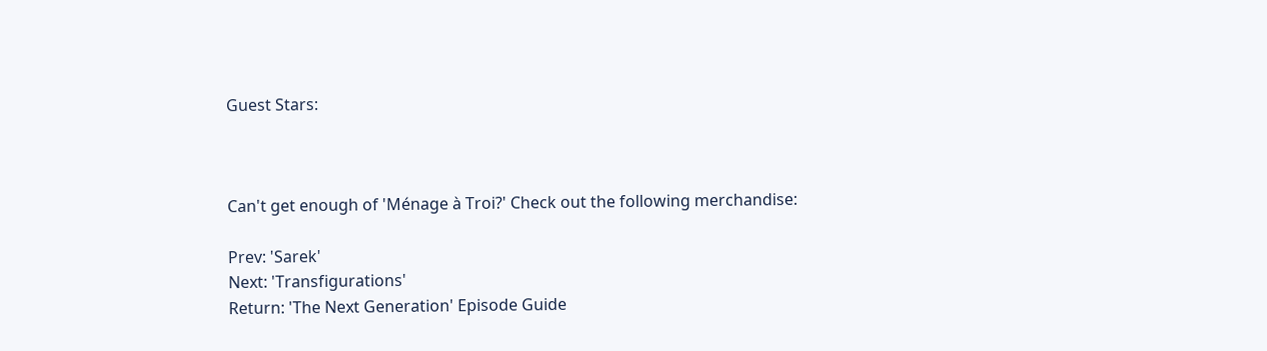Guest Stars:



Can't get enough of 'Ménage à Troi?' Check out the following merchandise:

Prev: 'Sarek'
Next: 'Transfigurations'
Return: 'The Next Generation' Episode Guide